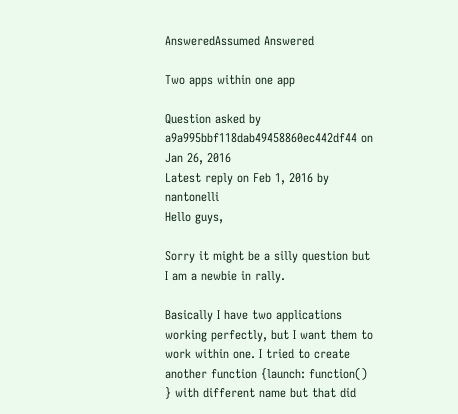AnsweredAssumed Answered

Two apps within one app

Question asked by a9a995bbf118dab49458860ec442df44 on Jan 26, 2016
Latest reply on Feb 1, 2016 by nantonelli
Hello guys,

Sorry it might be a silly question but I am a newbie in rally.

Basically I have two applications working perfectly, but I want them to work within one. I tried to create another function {launch: function() } with different name but that did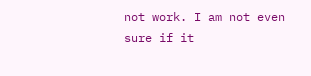not work. I am not even sure if it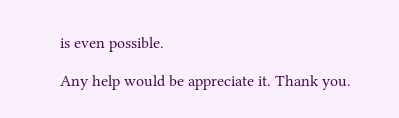is even possible.

Any help would be appreciate it. Thank you.